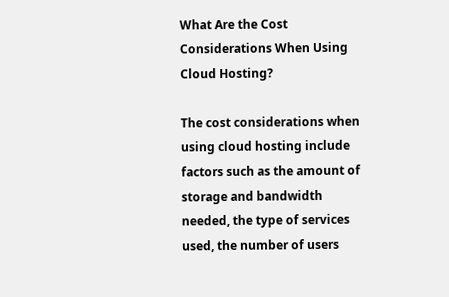What Are the Cost Considerations When Using Cloud Hosting?

The cost considerations when using cloud hosting include factors such as the amount of storage and bandwidth needed, the type of services used, the number of users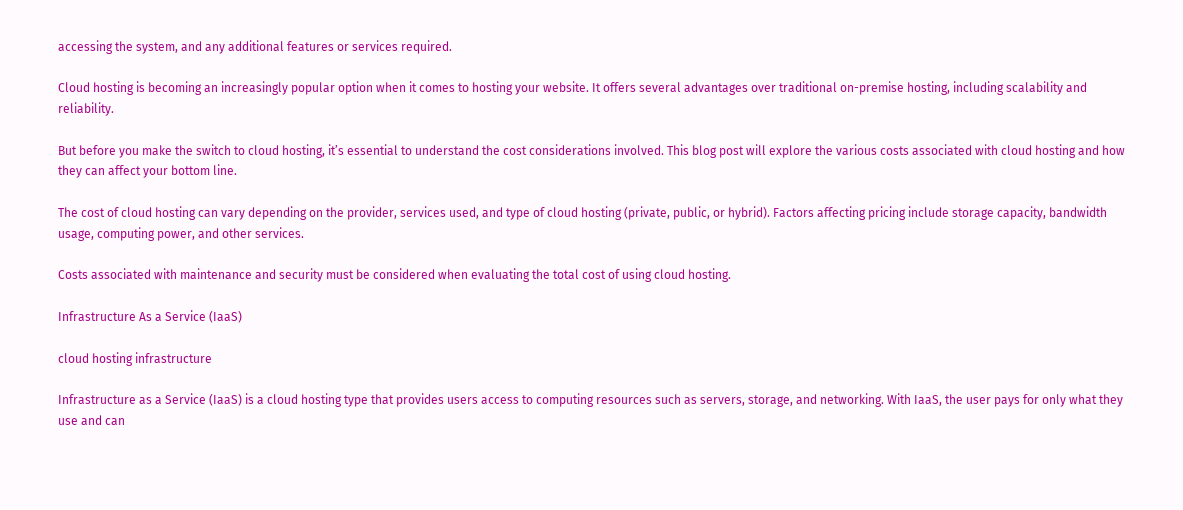accessing the system, and any additional features or services required.

Cloud hosting is becoming an increasingly popular option when it comes to hosting your website. It offers several advantages over traditional on-premise hosting, including scalability and reliability.

But before you make the switch to cloud hosting, it’s essential to understand the cost considerations involved. This blog post will explore the various costs associated with cloud hosting and how they can affect your bottom line.

The cost of cloud hosting can vary depending on the provider, services used, and type of cloud hosting (private, public, or hybrid). Factors affecting pricing include storage capacity, bandwidth usage, computing power, and other services.

Costs associated with maintenance and security must be considered when evaluating the total cost of using cloud hosting.

Infrastructure As a Service (IaaS)

cloud hosting infrastructure

Infrastructure as a Service (IaaS) is a cloud hosting type that provides users access to computing resources such as servers, storage, and networking. With IaaS, the user pays for only what they use and can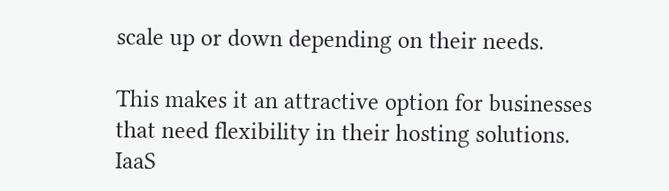scale up or down depending on their needs.

This makes it an attractive option for businesses that need flexibility in their hosting solutions. IaaS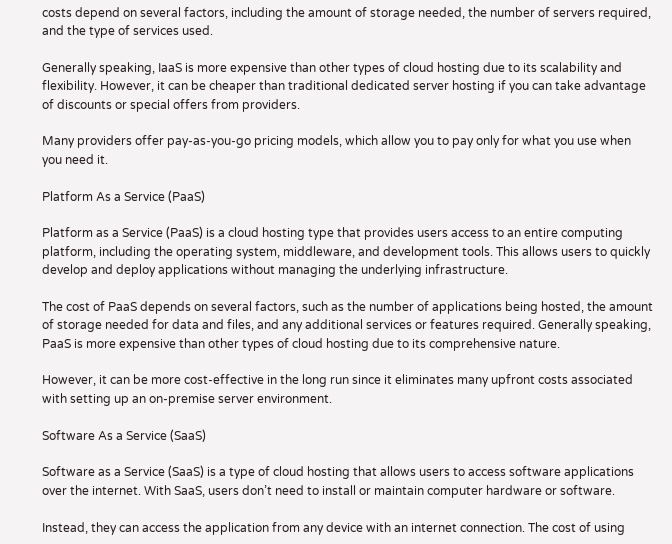costs depend on several factors, including the amount of storage needed, the number of servers required, and the type of services used.

Generally speaking, IaaS is more expensive than other types of cloud hosting due to its scalability and flexibility. However, it can be cheaper than traditional dedicated server hosting if you can take advantage of discounts or special offers from providers.

Many providers offer pay-as-you-go pricing models, which allow you to pay only for what you use when you need it.

Platform As a Service (PaaS)

Platform as a Service (PaaS) is a cloud hosting type that provides users access to an entire computing platform, including the operating system, middleware, and development tools. This allows users to quickly develop and deploy applications without managing the underlying infrastructure.

The cost of PaaS depends on several factors, such as the number of applications being hosted, the amount of storage needed for data and files, and any additional services or features required. Generally speaking, PaaS is more expensive than other types of cloud hosting due to its comprehensive nature.

However, it can be more cost-effective in the long run since it eliminates many upfront costs associated with setting up an on-premise server environment.

Software As a Service (SaaS)

Software as a Service (SaaS) is a type of cloud hosting that allows users to access software applications over the internet. With SaaS, users don’t need to install or maintain computer hardware or software.

Instead, they can access the application from any device with an internet connection. The cost of using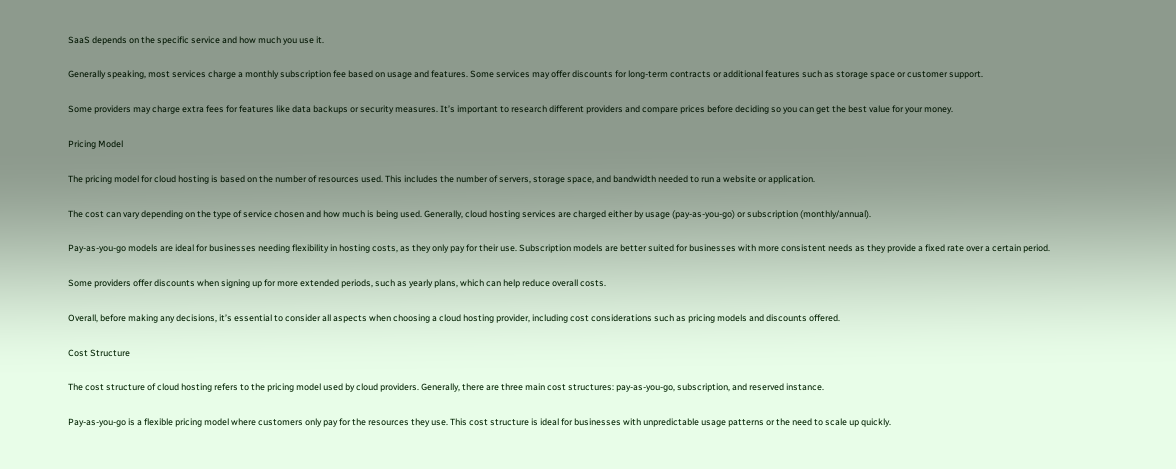SaaS depends on the specific service and how much you use it.

Generally speaking, most services charge a monthly subscription fee based on usage and features. Some services may offer discounts for long-term contracts or additional features such as storage space or customer support.

Some providers may charge extra fees for features like data backups or security measures. It’s important to research different providers and compare prices before deciding so you can get the best value for your money.

Pricing Model

The pricing model for cloud hosting is based on the number of resources used. This includes the number of servers, storage space, and bandwidth needed to run a website or application.

The cost can vary depending on the type of service chosen and how much is being used. Generally, cloud hosting services are charged either by usage (pay-as-you-go) or subscription (monthly/annual).

Pay-as-you-go models are ideal for businesses needing flexibility in hosting costs, as they only pay for their use. Subscription models are better suited for businesses with more consistent needs as they provide a fixed rate over a certain period.

Some providers offer discounts when signing up for more extended periods, such as yearly plans, which can help reduce overall costs.

Overall, before making any decisions, it’s essential to consider all aspects when choosing a cloud hosting provider, including cost considerations such as pricing models and discounts offered.

Cost Structure

The cost structure of cloud hosting refers to the pricing model used by cloud providers. Generally, there are three main cost structures: pay-as-you-go, subscription, and reserved instance.

Pay-as-you-go is a flexible pricing model where customers only pay for the resources they use. This cost structure is ideal for businesses with unpredictable usage patterns or the need to scale up quickly.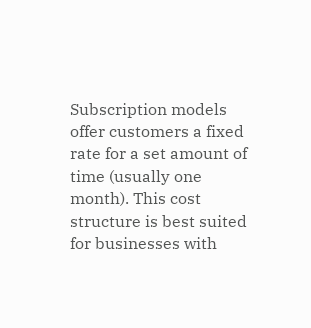Subscription models offer customers a fixed rate for a set amount of time (usually one month). This cost structure is best suited for businesses with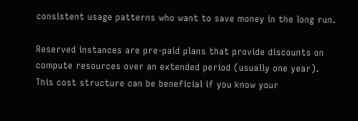consistent usage patterns who want to save money in the long run.

Reserved instances are pre-paid plans that provide discounts on compute resources over an extended period (usually one year). This cost structure can be beneficial if you know your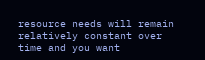resource needs will remain relatively constant over time and you want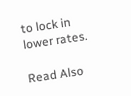to lock in lower rates.

Read Also